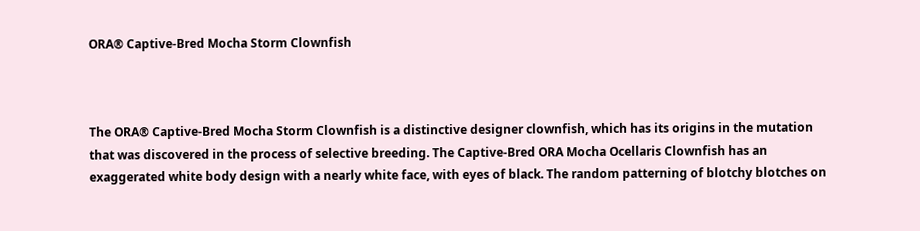ORA® Captive-Bred Mocha Storm Clownfish



The ORA® Captive-Bred Mocha Storm Clownfish is a distinctive designer clownfish, which has its origins in the mutation that was discovered in the process of selective breeding. The Captive-Bred ORA Mocha Ocellaris Clownfish has an exaggerated white body design with a nearly white face, with eyes of black. The random patterning of blotchy blotches on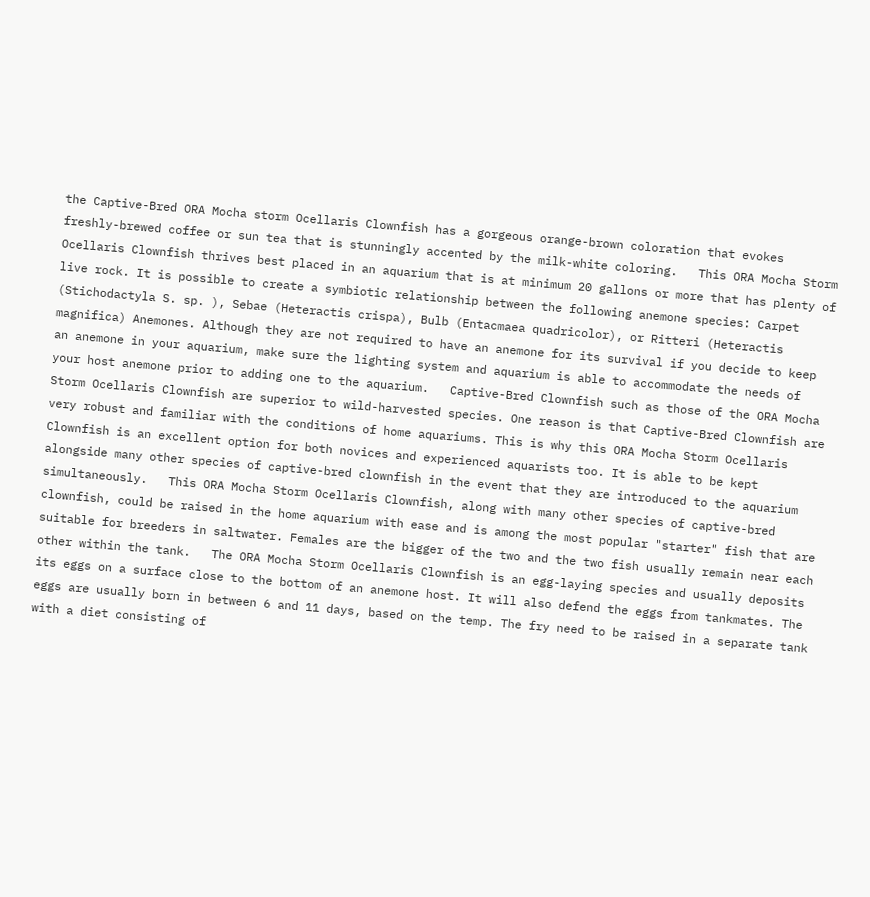the Captive-Bred ORA Mocha storm Ocellaris Clownfish has a gorgeous orange-brown coloration that evokes freshly-brewed coffee or sun tea that is stunningly accented by the milk-white coloring.   This ORA Mocha Storm Ocellaris Clownfish thrives best placed in an aquarium that is at minimum 20 gallons or more that has plenty of live rock. It is possible to create a symbiotic relationship between the following anemone species: Carpet (Stichodactyla S. sp. ), Sebae (Heteractis crispa), Bulb (Entacmaea quadricolor), or Ritteri (Heteractis magnifica) Anemones. Although they are not required to have an anemone for its survival if you decide to keep an anemone in your aquarium, make sure the lighting system and aquarium is able to accommodate the needs of your host anemone prior to adding one to the aquarium.   Captive-Bred Clownfish such as those of the ORA Mocha Storm Ocellaris Clownfish are superior to wild-harvested species. One reason is that Captive-Bred Clownfish are very robust and familiar with the conditions of home aquariums. This is why this ORA Mocha Storm Ocellaris Clownfish is an excellent option for both novices and experienced aquarists too. It is able to be kept alongside many other species of captive-bred clownfish in the event that they are introduced to the aquarium simultaneously.   This ORA Mocha Storm Ocellaris Clownfish, along with many other species of captive-bred clownfish, could be raised in the home aquarium with ease and is among the most popular "starter" fish that are suitable for breeders in saltwater. Females are the bigger of the two and the two fish usually remain near each other within the tank.   The ORA Mocha Storm Ocellaris Clownfish is an egg-laying species and usually deposits its eggs on a surface close to the bottom of an anemone host. It will also defend the eggs from tankmates. The eggs are usually born in between 6 and 11 days, based on the temp. The fry need to be raised in a separate tank with a diet consisting of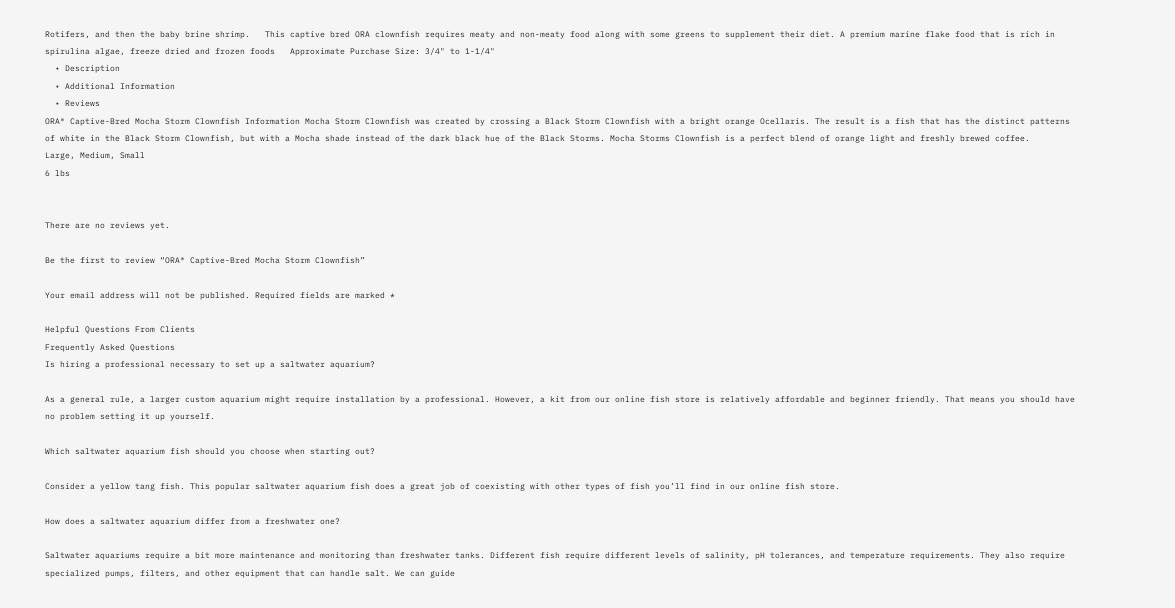Rotifers, and then the baby brine shrimp.   This captive bred ORA clownfish requires meaty and non-meaty food along with some greens to supplement their diet. A premium marine flake food that is rich in spirulina algae, freeze dried and frozen foods   Approximate Purchase Size: 3/4" to 1-1/4"
  • Description
  • Additional Information
  • Reviews
ORA® Captive-Bred Mocha Storm Clownfish Information Mocha Storm Clownfish was created by crossing a Black Storm Clownfish with a bright orange Ocellaris. The result is a fish that has the distinct patterns of white in the Black Storm Clownfish, but with a Mocha shade instead of the dark black hue of the Black Storms. Mocha Storms Clownfish is a perfect blend of orange light and freshly brewed coffee.
Large, Medium, Small
6 lbs


There are no reviews yet.

Be the first to review “ORA® Captive-Bred Mocha Storm Clownfish”

Your email address will not be published. Required fields are marked *

Helpful Questions From Clients
Frequently Asked Questions
Is hiring a professional necessary to set up a saltwater aquarium?

As a general rule, a larger custom aquarium might require installation by a professional. However, a kit from our online fish store is relatively affordable and beginner friendly. That means you should have no problem setting it up yourself.

Which saltwater aquarium fish should you choose when starting out?

Consider a yellow tang fish. This popular saltwater aquarium fish does a great job of coexisting with other types of fish you’ll find in our online fish store.

How does a saltwater aquarium differ from a freshwater one?

Saltwater aquariums require a bit more maintenance and monitoring than freshwater tanks. Different fish require different levels of salinity, pH tolerances, and temperature requirements. They also require specialized pumps, filters, and other equipment that can handle salt. We can guide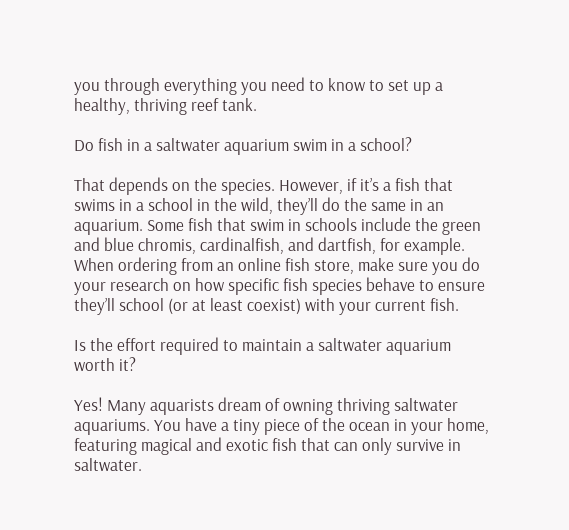you through everything you need to know to set up a healthy, thriving reef tank.

Do fish in a saltwater aquarium swim in a school?

That depends on the species. However, if it’s a fish that swims in a school in the wild, they’ll do the same in an aquarium. Some fish that swim in schools include the green and blue chromis, cardinalfish, and dartfish, for example. When ordering from an online fish store, make sure you do your research on how specific fish species behave to ensure they’ll school (or at least coexist) with your current fish.

Is the effort required to maintain a saltwater aquarium worth it?

Yes! Many aquarists dream of owning thriving saltwater aquariums. You have a tiny piece of the ocean in your home, featuring magical and exotic fish that can only survive in saltwater.